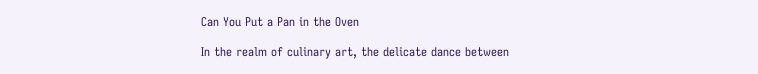Can You Put a Pan in the Oven

In the realm of culinary art, the delicate dance between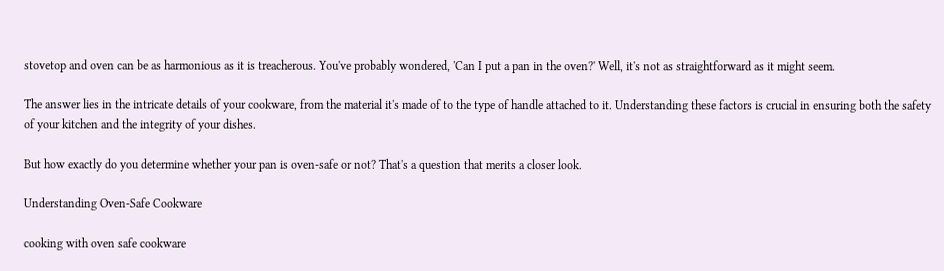stovetop and oven can be as harmonious as it is treacherous. You've probably wondered, 'Can I put a pan in the oven?' Well, it's not as straightforward as it might seem.

The answer lies in the intricate details of your cookware, from the material it's made of to the type of handle attached to it. Understanding these factors is crucial in ensuring both the safety of your kitchen and the integrity of your dishes.

But how exactly do you determine whether your pan is oven-safe or not? That's a question that merits a closer look.

Understanding Oven-Safe Cookware

cooking with oven safe cookware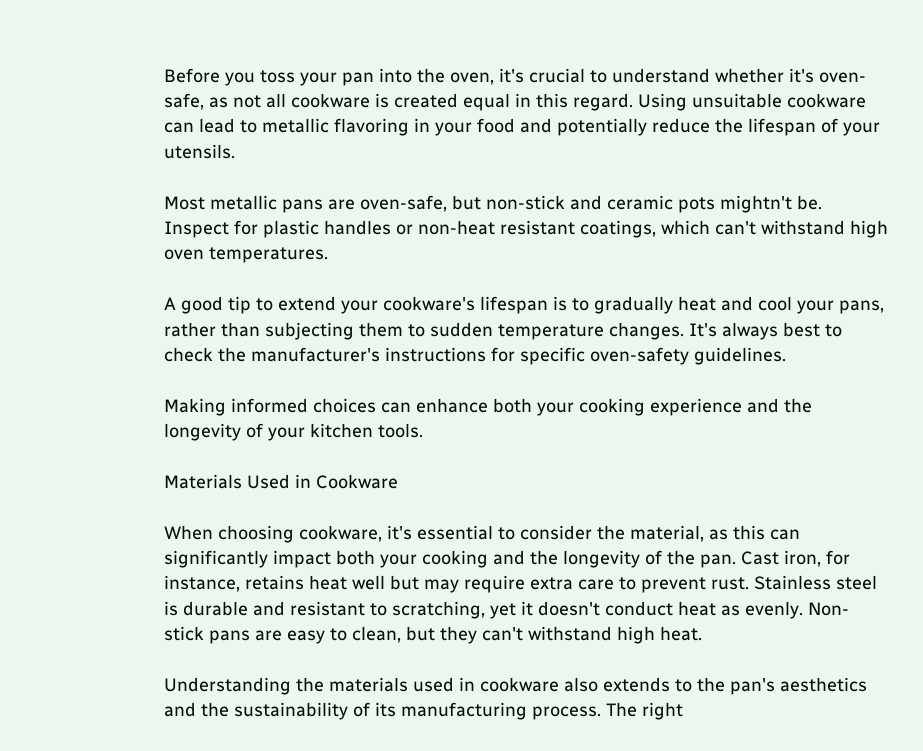Before you toss your pan into the oven, it's crucial to understand whether it's oven-safe, as not all cookware is created equal in this regard. Using unsuitable cookware can lead to metallic flavoring in your food and potentially reduce the lifespan of your utensils.

Most metallic pans are oven-safe, but non-stick and ceramic pots mightn't be. Inspect for plastic handles or non-heat resistant coatings, which can't withstand high oven temperatures.

A good tip to extend your cookware's lifespan is to gradually heat and cool your pans, rather than subjecting them to sudden temperature changes. It's always best to check the manufacturer's instructions for specific oven-safety guidelines.

Making informed choices can enhance both your cooking experience and the longevity of your kitchen tools.

Materials Used in Cookware

When choosing cookware, it's essential to consider the material, as this can significantly impact both your cooking and the longevity of the pan. Cast iron, for instance, retains heat well but may require extra care to prevent rust. Stainless steel is durable and resistant to scratching, yet it doesn't conduct heat as evenly. Non-stick pans are easy to clean, but they can't withstand high heat.

Understanding the materials used in cookware also extends to the pan's aesthetics and the sustainability of its manufacturing process. The right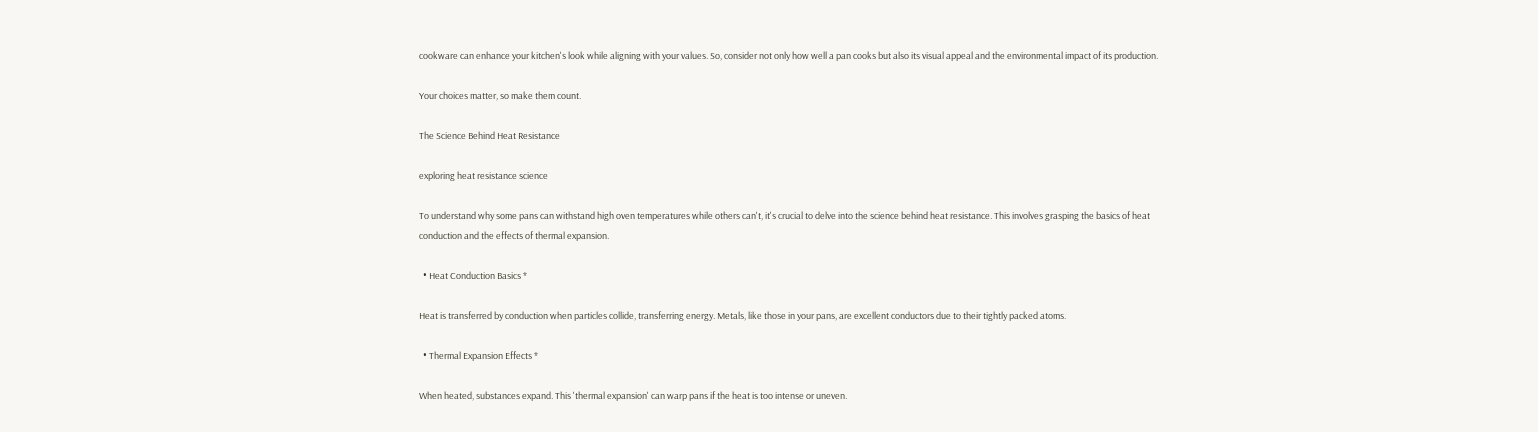cookware can enhance your kitchen's look while aligning with your values. So, consider not only how well a pan cooks but also its visual appeal and the environmental impact of its production.

Your choices matter, so make them count.

The Science Behind Heat Resistance

exploring heat resistance science

To understand why some pans can withstand high oven temperatures while others can't, it's crucial to delve into the science behind heat resistance. This involves grasping the basics of heat conduction and the effects of thermal expansion.

  • Heat Conduction Basics *

Heat is transferred by conduction when particles collide, transferring energy. Metals, like those in your pans, are excellent conductors due to their tightly packed atoms.

  • Thermal Expansion Effects *

When heated, substances expand. This 'thermal expansion' can warp pans if the heat is too intense or uneven.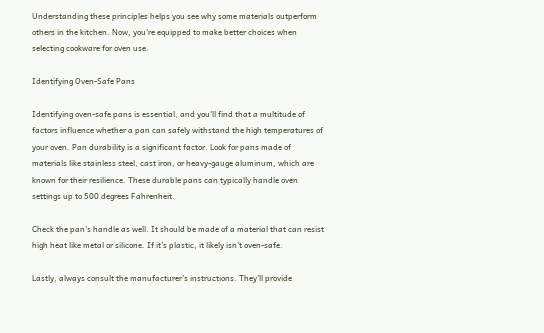Understanding these principles helps you see why some materials outperform others in the kitchen. Now, you're equipped to make better choices when selecting cookware for oven use.

Identifying Oven-Safe Pans

Identifying oven-safe pans is essential, and you'll find that a multitude of factors influence whether a pan can safely withstand the high temperatures of your oven. Pan durability is a significant factor. Look for pans made of materials like stainless steel, cast iron, or heavy-gauge aluminum, which are known for their resilience. These durable pans can typically handle oven settings up to 500 degrees Fahrenheit.

Check the pan's handle as well. It should be made of a material that can resist high heat like metal or silicone. If it's plastic, it likely isn't oven-safe.

Lastly, always consult the manufacturer's instructions. They'll provide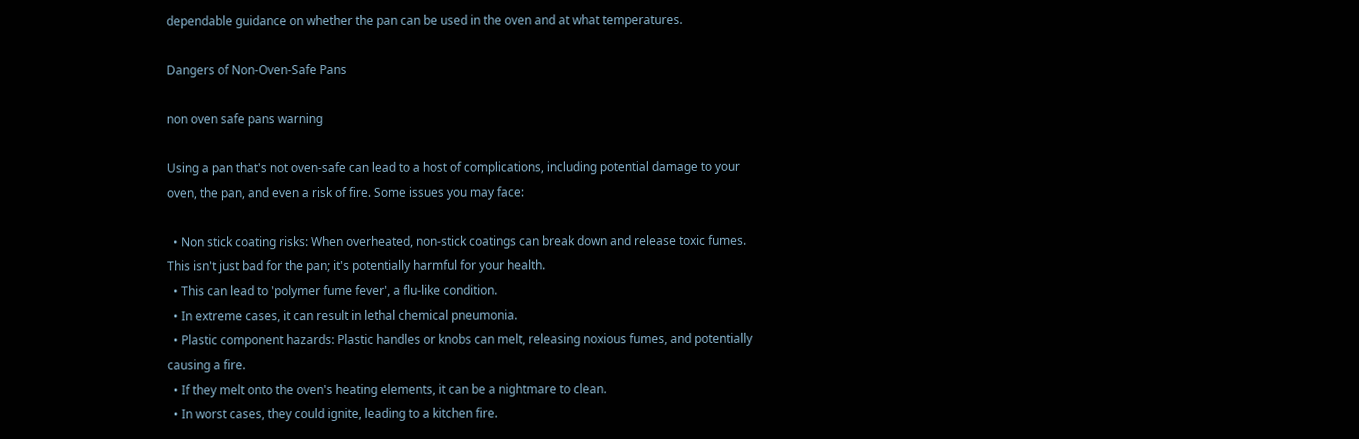dependable guidance on whether the pan can be used in the oven and at what temperatures.

Dangers of Non-Oven-Safe Pans

non oven safe pans warning

Using a pan that's not oven-safe can lead to a host of complications, including potential damage to your oven, the pan, and even a risk of fire. Some issues you may face:

  • Non stick coating risks: When overheated, non-stick coatings can break down and release toxic fumes. This isn't just bad for the pan; it's potentially harmful for your health.
  • This can lead to 'polymer fume fever', a flu-like condition.
  • In extreme cases, it can result in lethal chemical pneumonia.
  • Plastic component hazards: Plastic handles or knobs can melt, releasing noxious fumes, and potentially causing a fire.
  • If they melt onto the oven's heating elements, it can be a nightmare to clean.
  • In worst cases, they could ignite, leading to a kitchen fire.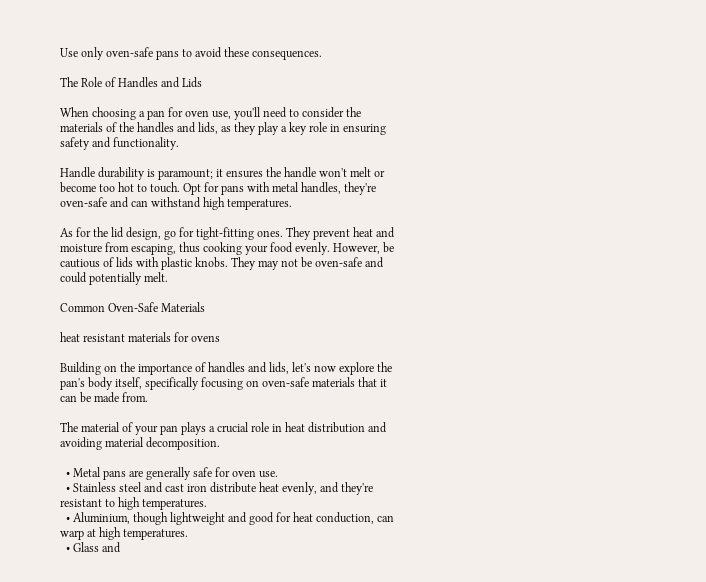Use only oven-safe pans to avoid these consequences.

The Role of Handles and Lids

When choosing a pan for oven use, you'll need to consider the materials of the handles and lids, as they play a key role in ensuring safety and functionality.

Handle durability is paramount; it ensures the handle won't melt or become too hot to touch. Opt for pans with metal handles, they're oven-safe and can withstand high temperatures.

As for the lid design, go for tight-fitting ones. They prevent heat and moisture from escaping, thus cooking your food evenly. However, be cautious of lids with plastic knobs. They may not be oven-safe and could potentially melt.

Common Oven-Safe Materials

heat resistant materials for ovens

Building on the importance of handles and lids, let's now explore the pan's body itself, specifically focusing on oven-safe materials that it can be made from.

The material of your pan plays a crucial role in heat distribution and avoiding material decomposition.

  • Metal pans are generally safe for oven use.
  • Stainless steel and cast iron distribute heat evenly, and they're resistant to high temperatures.
  • Aluminium, though lightweight and good for heat conduction, can warp at high temperatures.
  • Glass and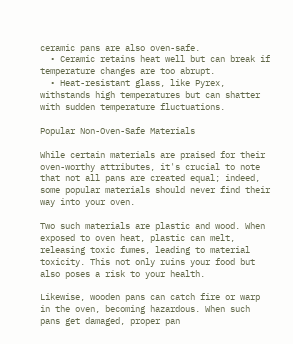ceramic pans are also oven-safe.
  • Ceramic retains heat well but can break if temperature changes are too abrupt.
  • Heat-resistant glass, like Pyrex, withstands high temperatures but can shatter with sudden temperature fluctuations.

Popular Non-Oven-Safe Materials

While certain materials are praised for their oven-worthy attributes, it's crucial to note that not all pans are created equal; indeed, some popular materials should never find their way into your oven.

Two such materials are plastic and wood. When exposed to oven heat, plastic can melt, releasing toxic fumes, leading to material toxicity. This not only ruins your food but also poses a risk to your health.

Likewise, wooden pans can catch fire or warp in the oven, becoming hazardous. When such pans get damaged, proper pan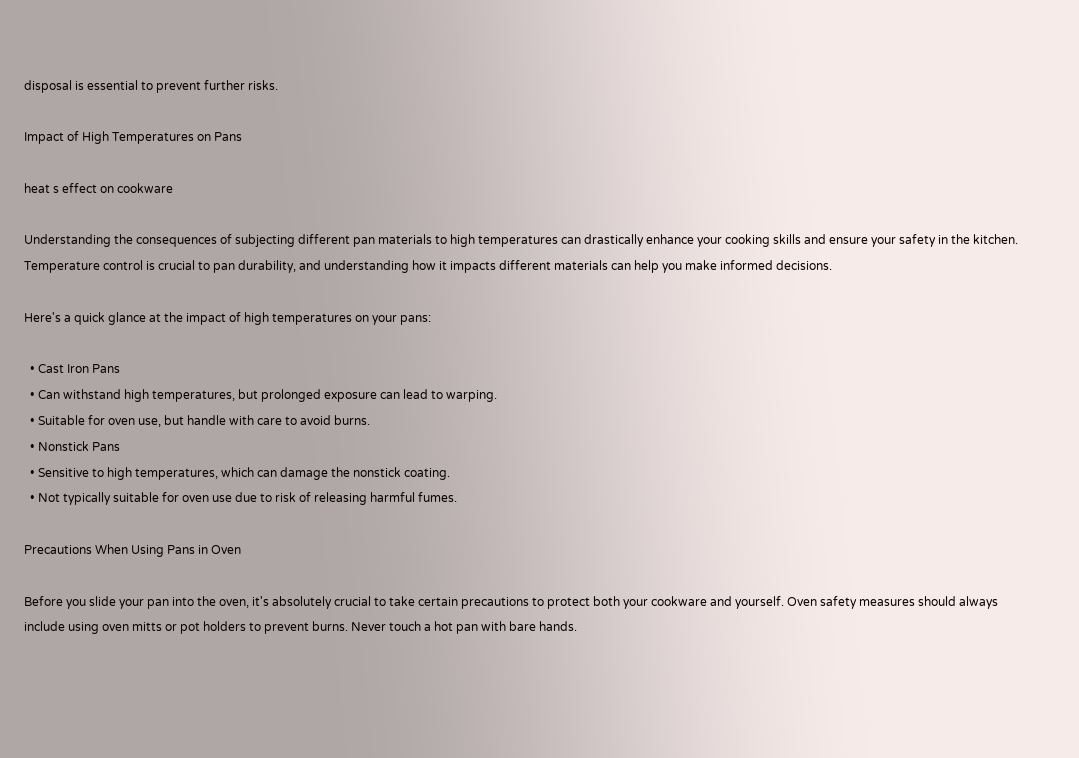disposal is essential to prevent further risks.

Impact of High Temperatures on Pans

heat s effect on cookware

Understanding the consequences of subjecting different pan materials to high temperatures can drastically enhance your cooking skills and ensure your safety in the kitchen. Temperature control is crucial to pan durability, and understanding how it impacts different materials can help you make informed decisions.

Here's a quick glance at the impact of high temperatures on your pans:

  • Cast Iron Pans
  • Can withstand high temperatures, but prolonged exposure can lead to warping.
  • Suitable for oven use, but handle with care to avoid burns.
  • Nonstick Pans
  • Sensitive to high temperatures, which can damage the nonstick coating.
  • Not typically suitable for oven use due to risk of releasing harmful fumes.

Precautions When Using Pans in Oven

Before you slide your pan into the oven, it's absolutely crucial to take certain precautions to protect both your cookware and yourself. Oven safety measures should always include using oven mitts or pot holders to prevent burns. Never touch a hot pan with bare hands.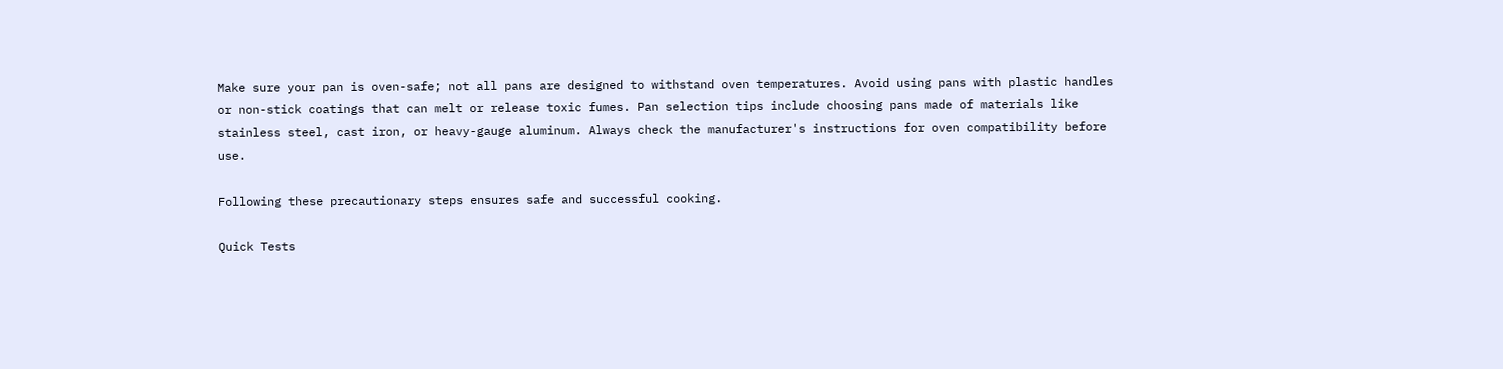Make sure your pan is oven-safe; not all pans are designed to withstand oven temperatures. Avoid using pans with plastic handles or non-stick coatings that can melt or release toxic fumes. Pan selection tips include choosing pans made of materials like stainless steel, cast iron, or heavy-gauge aluminum. Always check the manufacturer's instructions for oven compatibility before use.

Following these precautionary steps ensures safe and successful cooking.

Quick Tests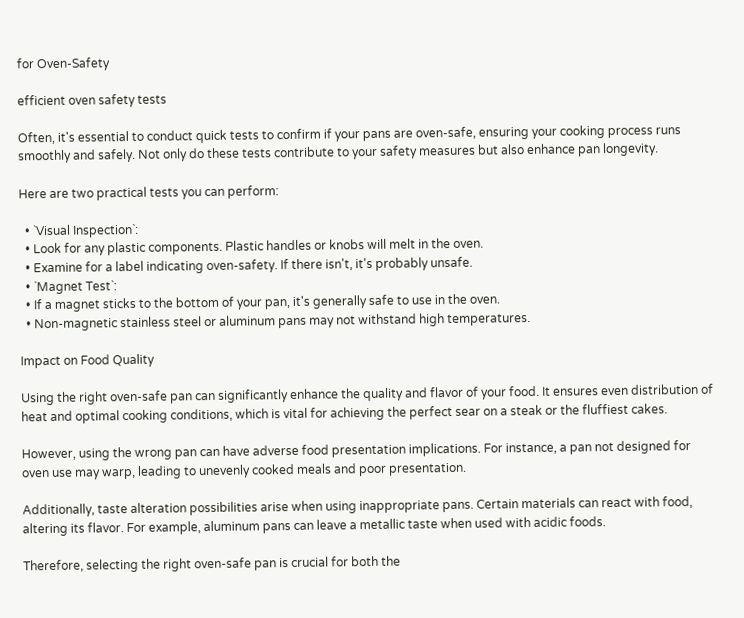for Oven-Safety

efficient oven safety tests

Often, it's essential to conduct quick tests to confirm if your pans are oven-safe, ensuring your cooking process runs smoothly and safely. Not only do these tests contribute to your safety measures but also enhance pan longevity.

Here are two practical tests you can perform:

  • `Visual Inspection`:
  • Look for any plastic components. Plastic handles or knobs will melt in the oven.
  • Examine for a label indicating oven-safety. If there isn't, it's probably unsafe.
  • `Magnet Test`:
  • If a magnet sticks to the bottom of your pan, it's generally safe to use in the oven.
  • Non-magnetic stainless steel or aluminum pans may not withstand high temperatures.

Impact on Food Quality

Using the right oven-safe pan can significantly enhance the quality and flavor of your food. It ensures even distribution of heat and optimal cooking conditions, which is vital for achieving the perfect sear on a steak or the fluffiest cakes.

However, using the wrong pan can have adverse food presentation implications. For instance, a pan not designed for oven use may warp, leading to unevenly cooked meals and poor presentation.

Additionally, taste alteration possibilities arise when using inappropriate pans. Certain materials can react with food, altering its flavor. For example, aluminum pans can leave a metallic taste when used with acidic foods.

Therefore, selecting the right oven-safe pan is crucial for both the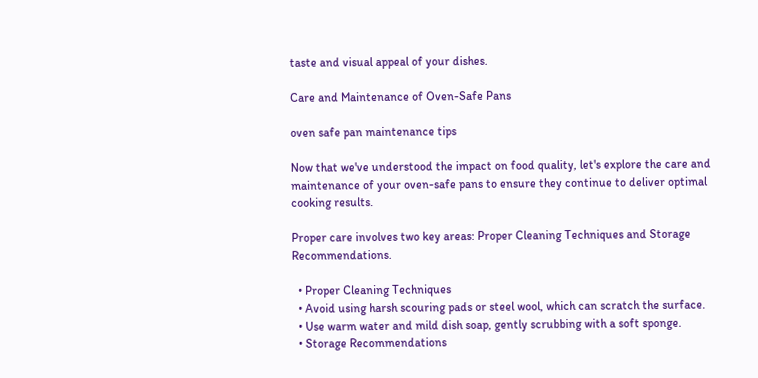taste and visual appeal of your dishes.

Care and Maintenance of Oven-Safe Pans

oven safe pan maintenance tips

Now that we've understood the impact on food quality, let's explore the care and maintenance of your oven-safe pans to ensure they continue to deliver optimal cooking results.

Proper care involves two key areas: Proper Cleaning Techniques and Storage Recommendations.

  • Proper Cleaning Techniques
  • Avoid using harsh scouring pads or steel wool, which can scratch the surface.
  • Use warm water and mild dish soap, gently scrubbing with a soft sponge.
  • Storage Recommendations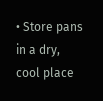• Store pans in a dry, cool place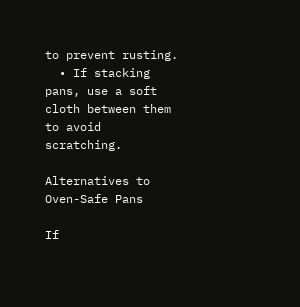to prevent rusting.
  • If stacking pans, use a soft cloth between them to avoid scratching.

Alternatives to Oven-Safe Pans

If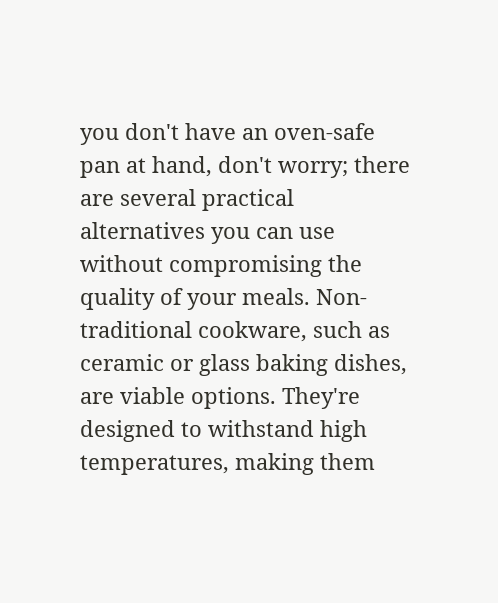you don't have an oven-safe pan at hand, don't worry; there are several practical alternatives you can use without compromising the quality of your meals. Non-traditional cookware, such as ceramic or glass baking dishes, are viable options. They're designed to withstand high temperatures, making them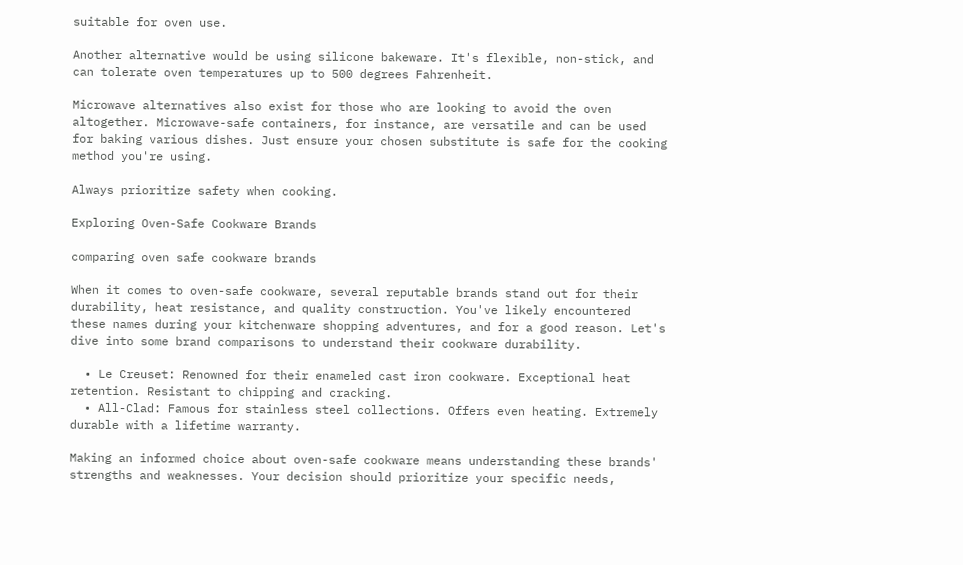suitable for oven use.

Another alternative would be using silicone bakeware. It's flexible, non-stick, and can tolerate oven temperatures up to 500 degrees Fahrenheit.

Microwave alternatives also exist for those who are looking to avoid the oven altogether. Microwave-safe containers, for instance, are versatile and can be used for baking various dishes. Just ensure your chosen substitute is safe for the cooking method you're using.

Always prioritize safety when cooking.

Exploring Oven-Safe Cookware Brands

comparing oven safe cookware brands

When it comes to oven-safe cookware, several reputable brands stand out for their durability, heat resistance, and quality construction. You've likely encountered these names during your kitchenware shopping adventures, and for a good reason. Let's dive into some brand comparisons to understand their cookware durability.

  • Le Creuset: Renowned for their enameled cast iron cookware. Exceptional heat retention. Resistant to chipping and cracking.
  • All-Clad: Famous for stainless steel collections. Offers even heating. Extremely durable with a lifetime warranty.

Making an informed choice about oven-safe cookware means understanding these brands' strengths and weaknesses. Your decision should prioritize your specific needs,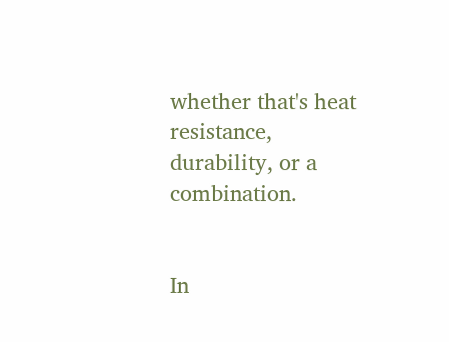whether that's heat resistance, durability, or a combination.


In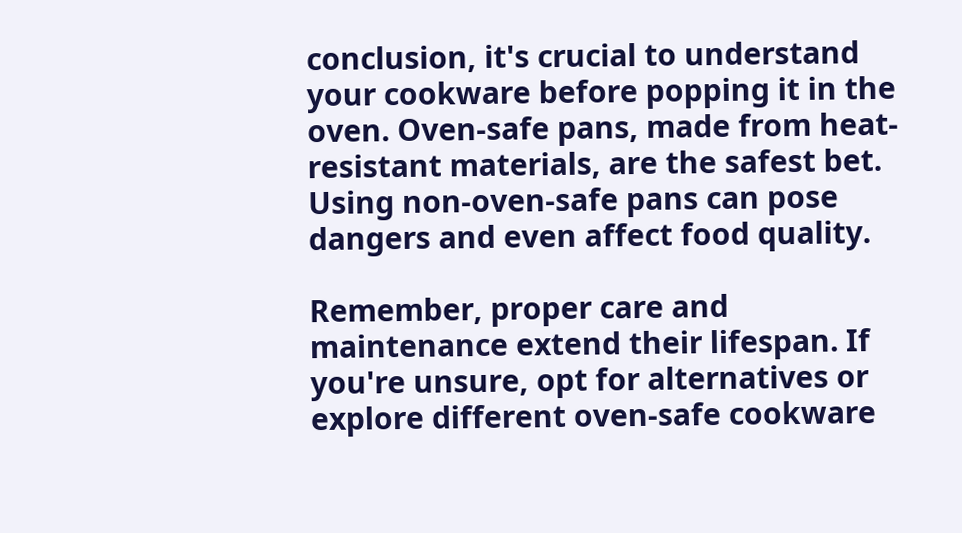conclusion, it's crucial to understand your cookware before popping it in the oven. Oven-safe pans, made from heat-resistant materials, are the safest bet. Using non-oven-safe pans can pose dangers and even affect food quality.

Remember, proper care and maintenance extend their lifespan. If you're unsure, opt for alternatives or explore different oven-safe cookware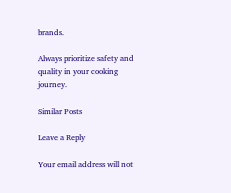brands.

Always prioritize safety and quality in your cooking journey.

Similar Posts

Leave a Reply

Your email address will not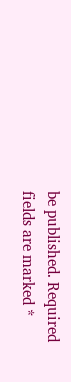be published. Required fields are marked *